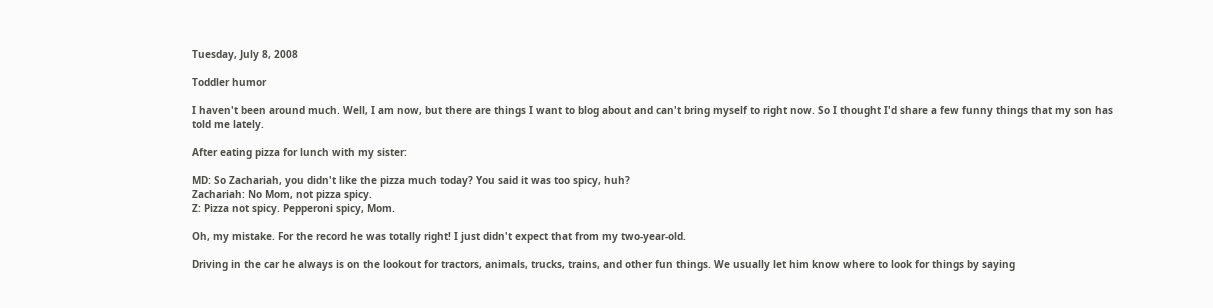Tuesday, July 8, 2008

Toddler humor

I haven't been around much. Well, I am now, but there are things I want to blog about and can't bring myself to right now. So I thought I'd share a few funny things that my son has told me lately.

After eating pizza for lunch with my sister:

MD: So Zachariah, you didn't like the pizza much today? You said it was too spicy, huh?
Zachariah: No Mom, not pizza spicy.
Z: Pizza not spicy. Pepperoni spicy, Mom.

Oh, my mistake. For the record he was totally right! I just didn't expect that from my two-year-old.

Driving in the car he always is on the lookout for tractors, animals, trucks, trains, and other fun things. We usually let him know where to look for things by saying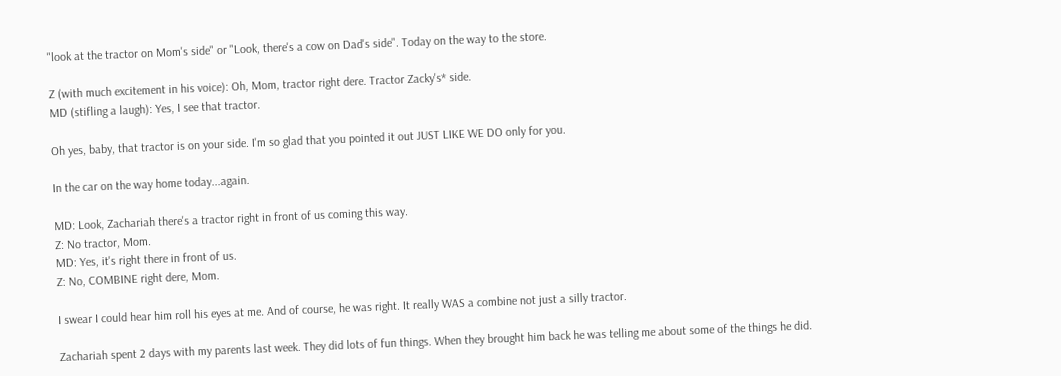"look at the tractor on Mom's side" or "Look, there's a cow on Dad's side". Today on the way to the store.

Z (with much excitement in his voice): Oh, Mom, tractor right dere. Tractor Zacky's* side.
MD (stifling a laugh): Yes, I see that tractor.

Oh yes, baby, that tractor is on your side. I'm so glad that you pointed it out JUST LIKE WE DO only for you.

In the car on the way home today...again.

MD: Look, Zachariah there's a tractor right in front of us coming this way.
Z: No tractor, Mom.
MD: Yes, it's right there in front of us.
Z: No, COMBINE right dere, Mom.

I swear I could hear him roll his eyes at me. And of course, he was right. It really WAS a combine not just a silly tractor.

Zachariah spent 2 days with my parents last week. They did lots of fun things. When they brought him back he was telling me about some of the things he did.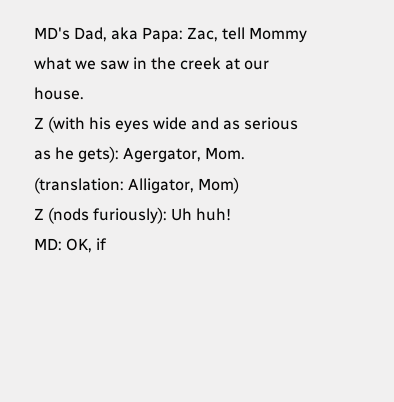MD's Dad, aka Papa: Zac, tell Mommy what we saw in the creek at our house.
Z (with his eyes wide and as serious as he gets): Agergator, Mom. (translation: Alligator, Mom)
Z (nods furiously): Uh huh!
MD: OK, if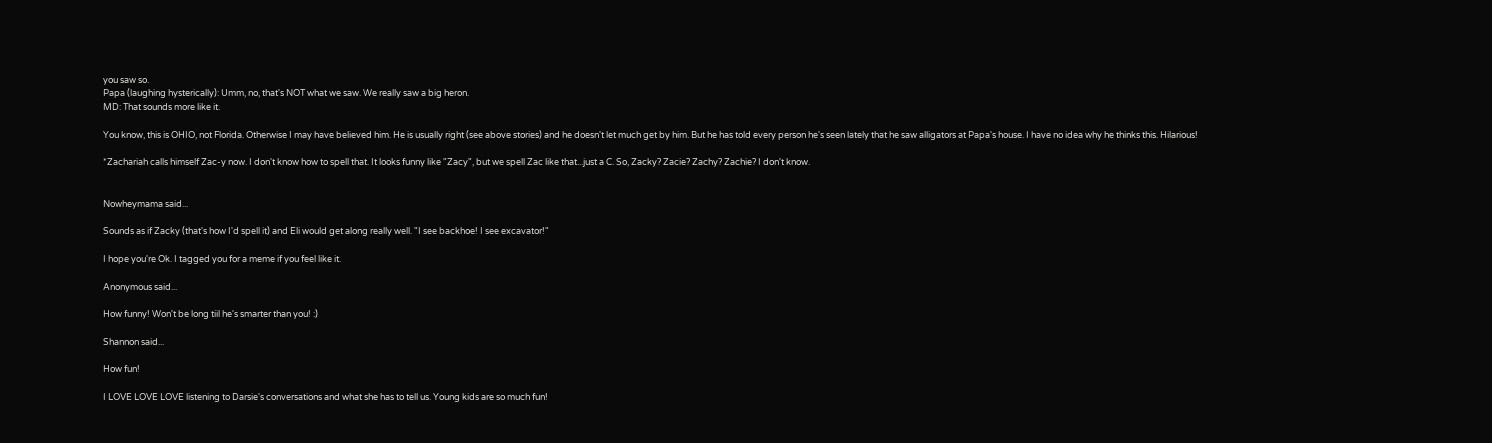you saw so.
Papa (laughing hysterically): Umm, no, that's NOT what we saw. We really saw a big heron.
MD: That sounds more like it.

You know, this is OHIO, not Florida. Otherwise I may have believed him. He is usually right (see above stories) and he doesn't let much get by him. But he has told every person he's seen lately that he saw alligators at Papa's house. I have no idea why he thinks this. Hilarious!

*Zachariah calls himself Zac-y now. I don't know how to spell that. It looks funny like "Zacy", but we spell Zac like that...just a C. So, Zacky? Zacie? Zachy? Zachie? I don't know.


Nowheymama said...

Sounds as if Zacky (that's how I'd spell it) and Eli would get along really well. "I see backhoe! I see excavator!"

I hope you're Ok. I tagged you for a meme if you feel like it.

Anonymous said...

How funny! Won't be long tiil he's smarter than you! :)

Shannon said...

How fun!

I LOVE LOVE LOVE listening to Darsie's conversations and what she has to tell us. Young kids are so much fun!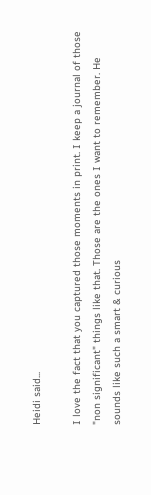Heidi said...

I love the fact that you captured those moments in print. I keep a journal of those "non significant" things like that. Those are the ones I want to remember. He sounds like such a smart & curious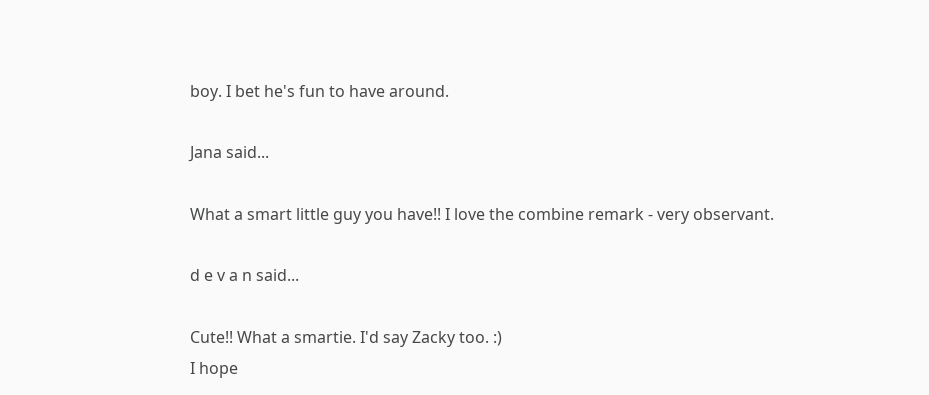boy. I bet he's fun to have around.

Jana said...

What a smart little guy you have!! I love the combine remark - very observant.

d e v a n said...

Cute!! What a smartie. I'd say Zacky too. :)
I hope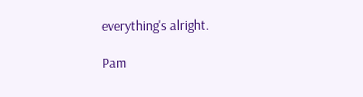everything's alright.

Pam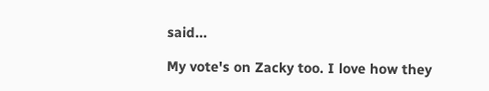said...

My vote's on Zacky too. I love how they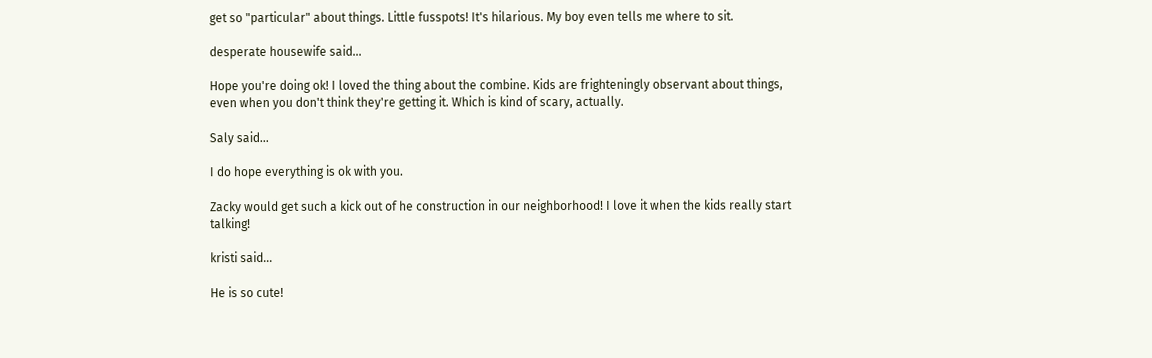get so "particular" about things. Little fusspots! It's hilarious. My boy even tells me where to sit.

desperate housewife said...

Hope you're doing ok! I loved the thing about the combine. Kids are frighteningly observant about things, even when you don't think they're getting it. Which is kind of scary, actually.

Saly said...

I do hope everything is ok with you.

Zacky would get such a kick out of he construction in our neighborhood! I love it when the kids really start talking!

kristi said...

He is so cute!